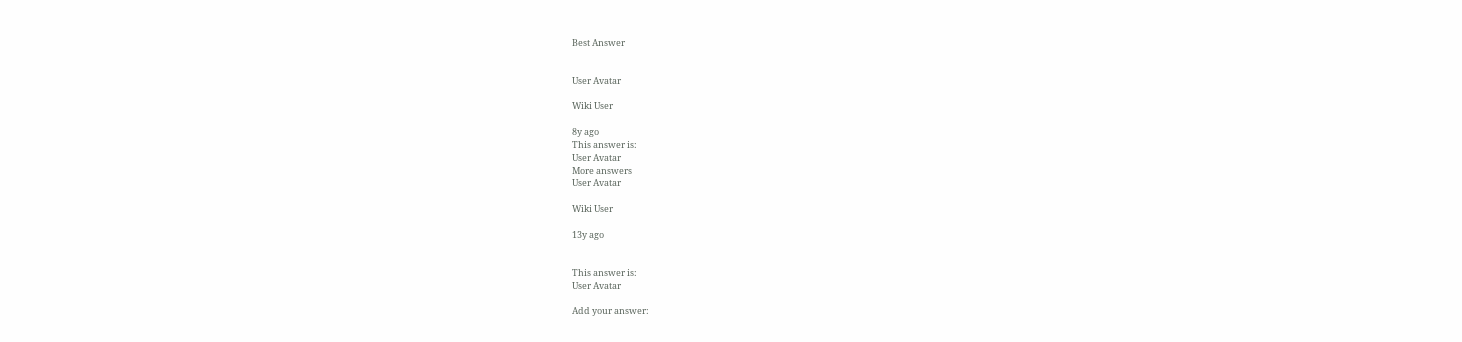Best Answer


User Avatar

Wiki User

8y ago
This answer is:
User Avatar
More answers
User Avatar

Wiki User

13y ago


This answer is:
User Avatar

Add your answer: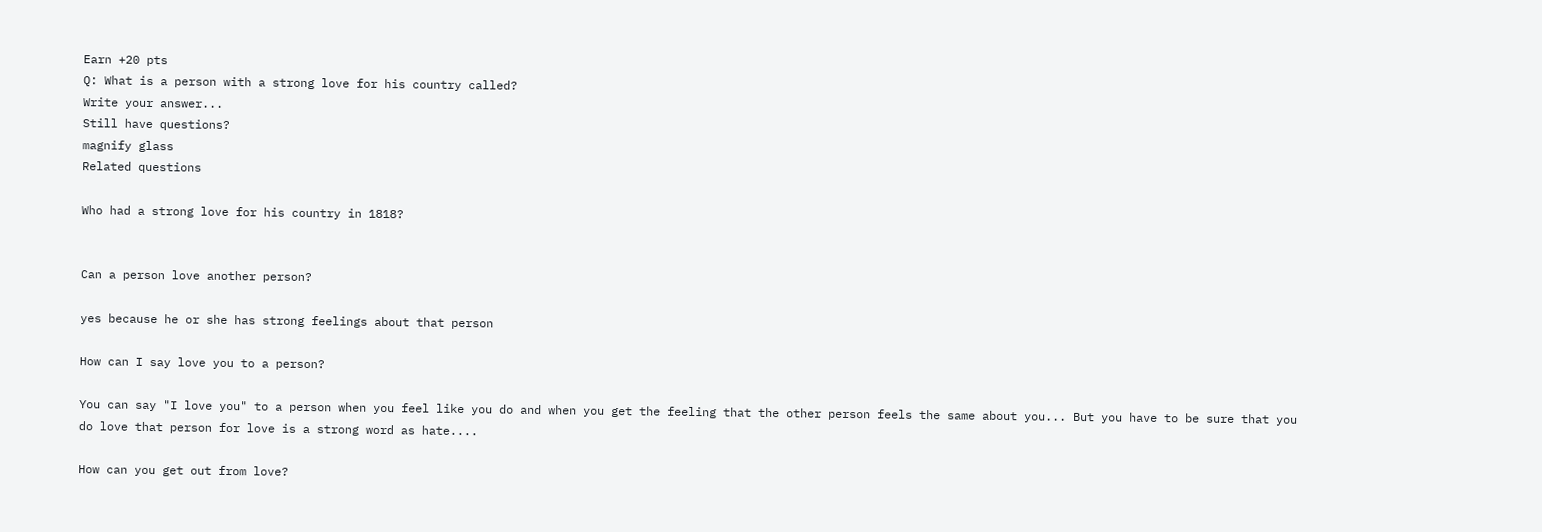Earn +20 pts
Q: What is a person with a strong love for his country called?
Write your answer...
Still have questions?
magnify glass
Related questions

Who had a strong love for his country in 1818?


Can a person love another person?

yes because he or she has strong feelings about that person

How can I say love you to a person?

You can say "I love you" to a person when you feel like you do and when you get the feeling that the other person feels the same about you... But you have to be sure that you do love that person for love is a strong word as hate....

How can you get out from love?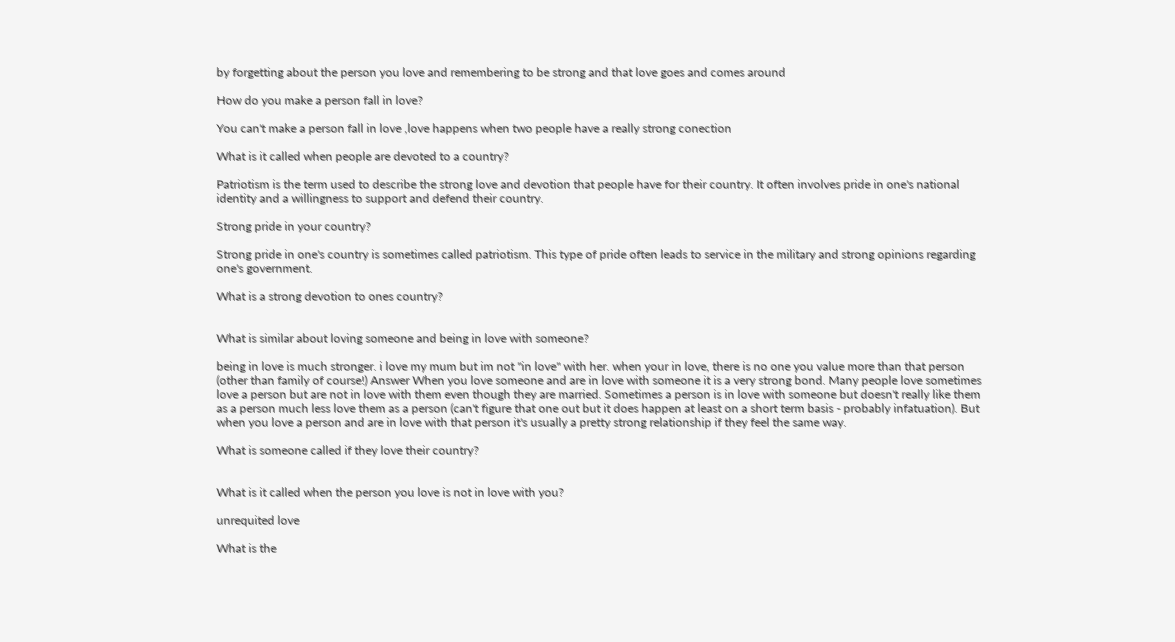by forgetting about the person you love and remembering to be strong and that love goes and comes around

How do you make a person fall in love?

You can't make a person fall in love ,love happens when two people have a really strong conection

What is it called when people are devoted to a country?

Patriotism is the term used to describe the strong love and devotion that people have for their country. It often involves pride in one's national identity and a willingness to support and defend their country.

Strong pride in your country?

Strong pride in one's country is sometimes called patriotism. This type of pride often leads to service in the military and strong opinions regarding one's government.

What is a strong devotion to ones country?


What is similar about loving someone and being in love with someone?

being in love is much stronger. i love my mum but im not "in love" with her. when your in love, there is no one you value more than that person (other than family of course!) Answer When you love someone and are in love with someone it is a very strong bond. Many people love sometimes love a person but are not in love with them even though they are married. Sometimes a person is in love with someone but doesn't really like them as a person much less love them as a person (can't figure that one out but it does happen at least on a short term basis - probably infatuation). But when you love a person and are in love with that person it's usually a pretty strong relationship if they feel the same way.

What is someone called if they love their country?


What is it called when the person you love is not in love with you?

unrequited love

What is the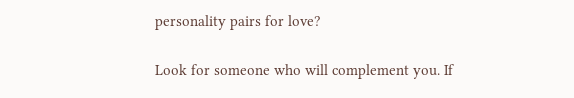personality pairs for love?

Look for someone who will complement you. If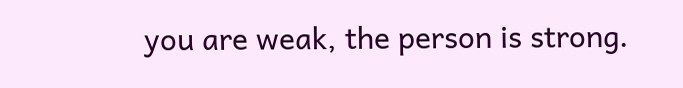you are weak, the person is strong.